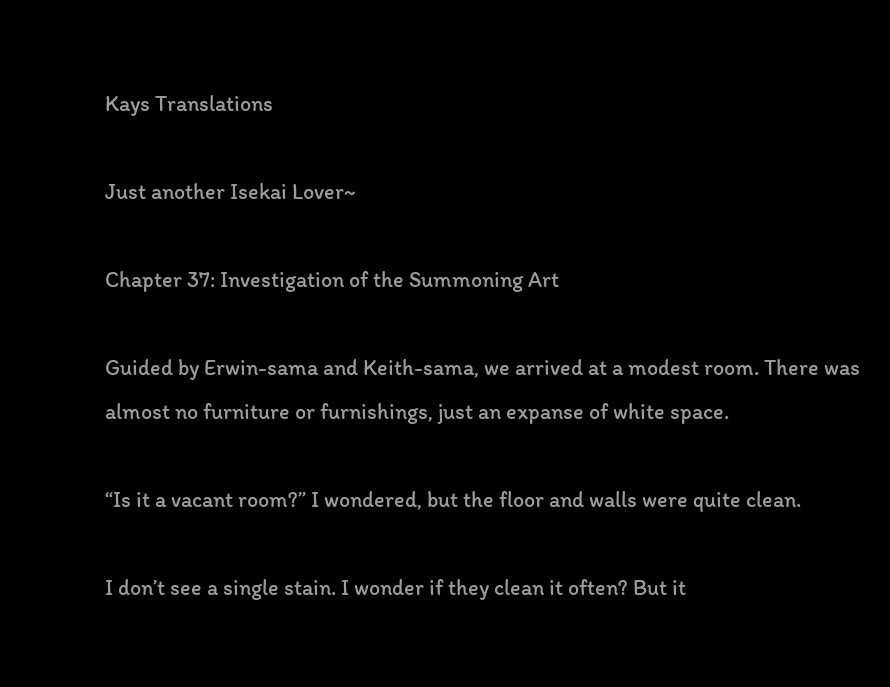Kays Translations

Just another Isekai Lover~

Chapter 37: Investigation of the Summoning Art

Guided by Erwin-sama and Keith-sama, we arrived at a modest room. There was almost no furniture or furnishings, just an expanse of white space.

“Is it a vacant room?” I wondered, but the floor and walls were quite clean.

I don’t see a single stain. I wonder if they clean it often? But it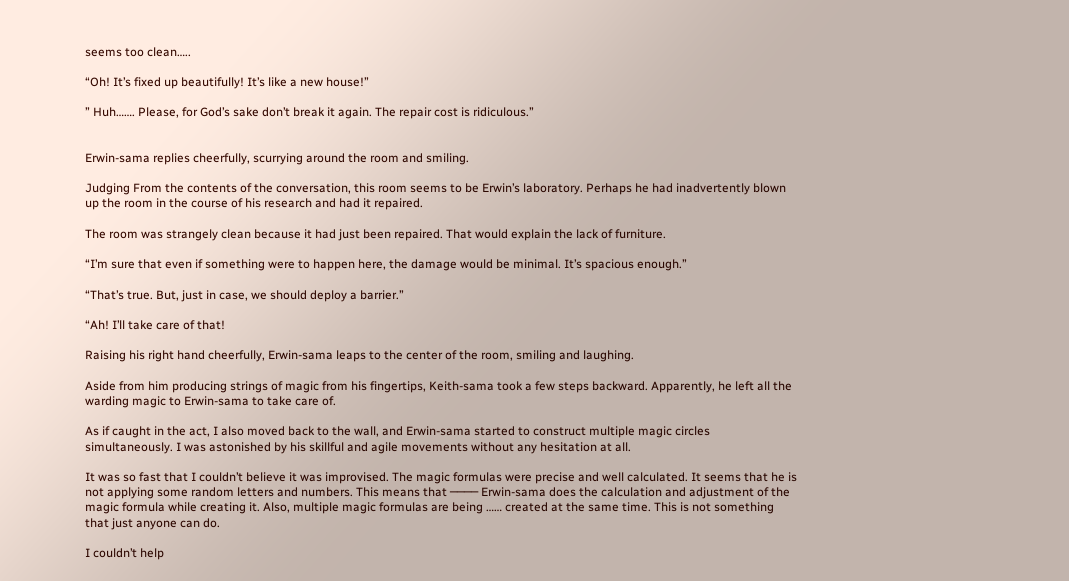seems too clean…..

“Oh! It’s fixed up beautifully! It’s like a new house!”

” Huh……. Please, for God’s sake don’t break it again. The repair cost is ridiculous.”


Erwin-sama replies cheerfully, scurrying around the room and smiling.

Judging From the contents of the conversation, this room seems to be Erwin’s laboratory. Perhaps he had inadvertently blown up the room in the course of his research and had it repaired.

The room was strangely clean because it had just been repaired. That would explain the lack of furniture.

“I’m sure that even if something were to happen here, the damage would be minimal. It’s spacious enough.”

“That’s true. But, just in case, we should deploy a barrier.”

“Ah! I’ll take care of that!

Raising his right hand cheerfully, Erwin-sama leaps to the center of the room, smiling and laughing.

Aside from him producing strings of magic from his fingertips, Keith-sama took a few steps backward. Apparently, he left all the warding magic to Erwin-sama to take care of.

As if caught in the act, I also moved back to the wall, and Erwin-sama started to construct multiple magic circles simultaneously. I was astonished by his skillful and agile movements without any hesitation at all.

It was so fast that I couldn’t believe it was improvised. The magic formulas were precise and well calculated. It seems that he is not applying some random letters and numbers. This means that ──── Erwin-sama does the calculation and adjustment of the magic formula while creating it. Also, multiple magic formulas are being …… created at the same time. This is not something that just anyone can do.

I couldn’t help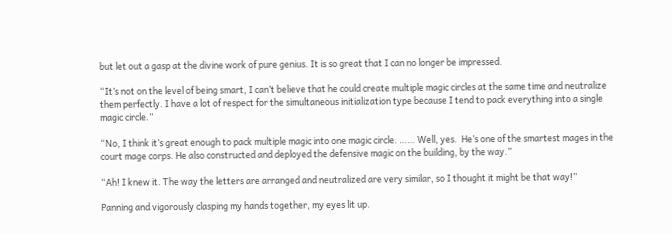but let out a gasp at the divine work of pure genius. It is so great that I can no longer be impressed.

“It’s not on the level of being smart, I can’t believe that he could create multiple magic circles at the same time and neutralize them perfectly. I have a lot of respect for the simultaneous initialization type because I tend to pack everything into a single magic circle.”

“No, I think it’s great enough to pack multiple magic into one magic circle. …… Well, yes.  He’s one of the smartest mages in the court mage corps. He also constructed and deployed the defensive magic on the building, by the way.”

“Ah! I knew it. The way the letters are arranged and neutralized are very similar, so I thought it might be that way!”

Panning and vigorously clasping my hands together, my eyes lit up.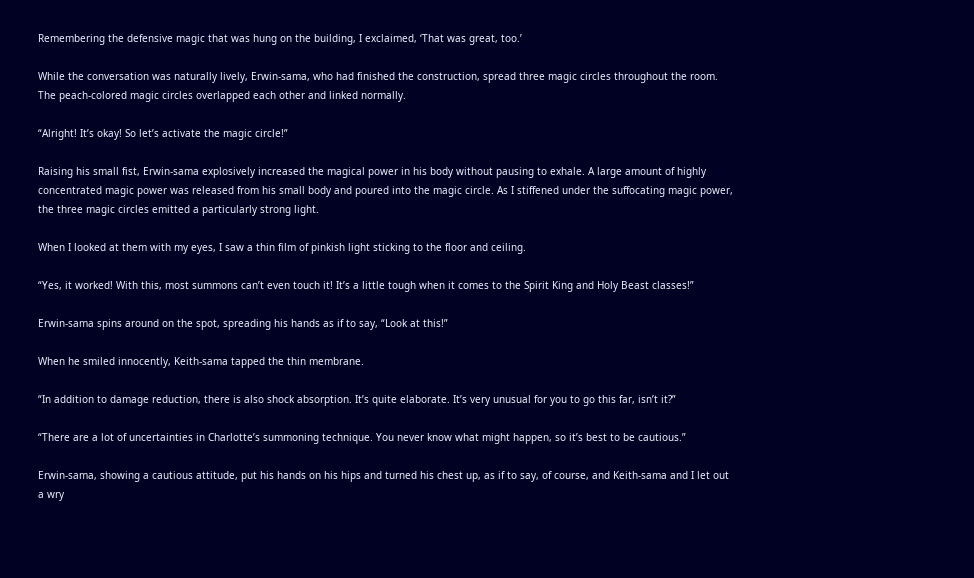Remembering the defensive magic that was hung on the building, I exclaimed, ‘That was great, too.’

While the conversation was naturally lively, Erwin-sama, who had finished the construction, spread three magic circles throughout the room. The peach-colored magic circles overlapped each other and linked normally.

“Alright! It’s okay! So let’s activate the magic circle!”

Raising his small fist, Erwin-sama explosively increased the magical power in his body without pausing to exhale. A large amount of highly concentrated magic power was released from his small body and poured into the magic circle. As I stiffened under the suffocating magic power, the three magic circles emitted a particularly strong light.

When I looked at them with my eyes, I saw a thin film of pinkish light sticking to the floor and ceiling.

“Yes, it worked! With this, most summons can’t even touch it! It’s a little tough when it comes to the Spirit King and Holy Beast classes!”

Erwin-sama spins around on the spot, spreading his hands as if to say, “Look at this!”

When he smiled innocently, Keith-sama tapped the thin membrane.

“In addition to damage reduction, there is also shock absorption. It’s quite elaborate. It’s very unusual for you to go this far, isn’t it?”

“There are a lot of uncertainties in Charlotte’s summoning technique. You never know what might happen, so it’s best to be cautious.”

Erwin-sama, showing a cautious attitude, put his hands on his hips and turned his chest up, as if to say, of course, and Keith-sama and I let out a wry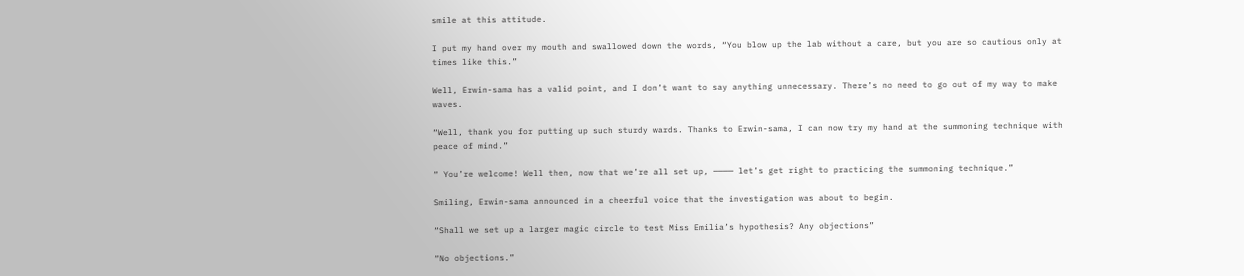smile at this attitude.

I put my hand over my mouth and swallowed down the words, “You blow up the lab without a care, but you are so cautious only at times like this.”

Well, Erwin-sama has a valid point, and I don’t want to say anything unnecessary. There’s no need to go out of my way to make waves.

“Well, thank you for putting up such sturdy wards. Thanks to Erwin-sama, I can now try my hand at the summoning technique with peace of mind.”

“ You’re welcome! Well then, now that we’re all set up, ──── let’s get right to practicing the summoning technique.”

Smiling, Erwin-sama announced in a cheerful voice that the investigation was about to begin.

“Shall we set up a larger magic circle to test Miss Emilia’s hypothesis? Any objections”

“No objections.”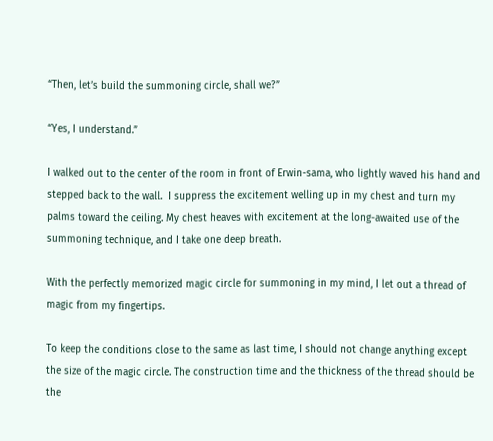“Then, let’s build the summoning circle, shall we?”

“Yes, I understand.”

I walked out to the center of the room in front of Erwin-sama, who lightly waved his hand and stepped back to the wall.  I suppress the excitement welling up in my chest and turn my palms toward the ceiling. My chest heaves with excitement at the long-awaited use of the summoning technique, and I take one deep breath.

With the perfectly memorized magic circle for summoning in my mind, I let out a thread of magic from my fingertips.

To keep the conditions close to the same as last time, I should not change anything except the size of the magic circle. The construction time and the thickness of the thread should be the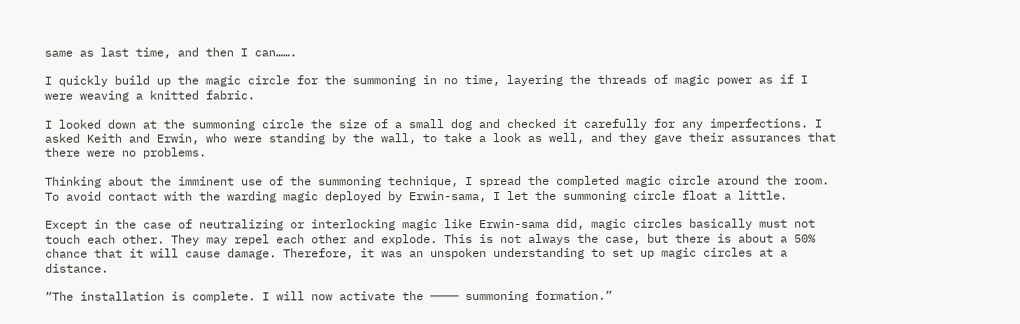same as last time, and then I can…….

I quickly build up the magic circle for the summoning in no time, layering the threads of magic power as if I were weaving a knitted fabric.

I looked down at the summoning circle the size of a small dog and checked it carefully for any imperfections. I asked Keith and Erwin, who were standing by the wall, to take a look as well, and they gave their assurances that there were no problems.

Thinking about the imminent use of the summoning technique, I spread the completed magic circle around the room. To avoid contact with the warding magic deployed by Erwin-sama, I let the summoning circle float a little.

Except in the case of neutralizing or interlocking magic like Erwin-sama did, magic circles basically must not touch each other. They may repel each other and explode. This is not always the case, but there is about a 50% chance that it will cause damage. Therefore, it was an unspoken understanding to set up magic circles at a distance.

“The installation is complete. I will now activate the ──── summoning formation.”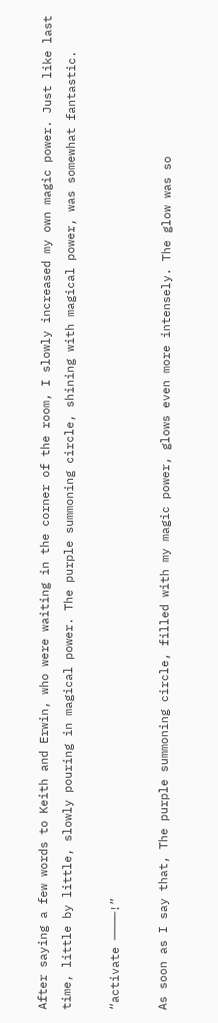After saying a few words to Keith and Erwin, who were waiting in the corner of the room, I slowly increased my own magic power. Just like last time, little by little, slowly pouring in magical power. The purple summoning circle, shining with magical power, was somewhat fantastic.

“activate ────!”

As soon as I say that, The purple summoning circle, filled with my magic power, glows even more intensely. The glow was so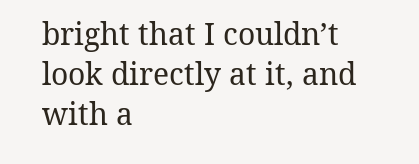bright that I couldn’t look directly at it, and with a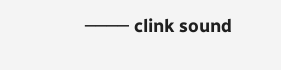──── clink sound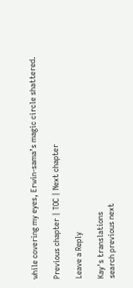while covering my eyes, Erwin-sama’s magic circle shattered.

Previous chapter | TOC | Next chapter

Leave a Reply

Kay's translations
search previous next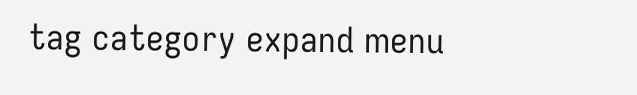tag category expand menu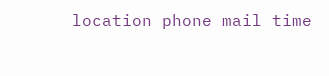location phone mail time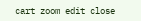cart zoom edit close